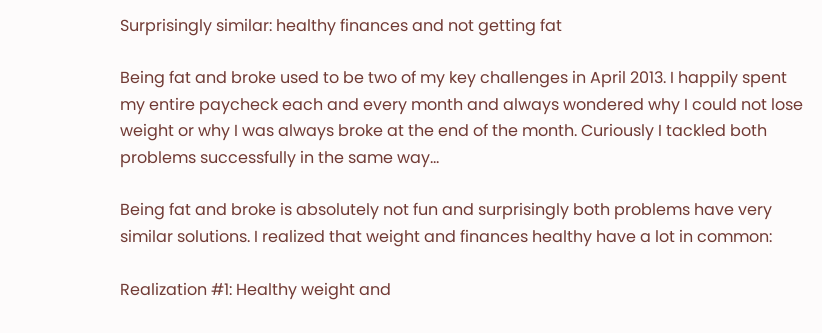Surprisingly similar: healthy finances and not getting fat

Being fat and broke used to be two of my key challenges in April 2013. I happily spent my entire paycheck each and every month and always wondered why I could not lose weight or why I was always broke at the end of the month. Curiously I tackled both problems successfully in the same way…

Being fat and broke is absolutely not fun and surprisingly both problems have very similar solutions. I realized that weight and finances healthy have a lot in common:

Realization #1: Healthy weight and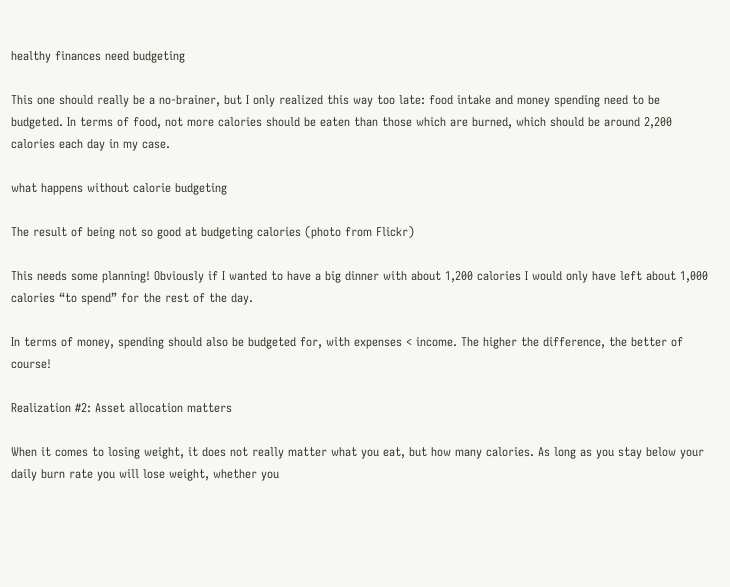healthy finances need budgeting

This one should really be a no-brainer, but I only realized this way too late: food intake and money spending need to be budgeted. In terms of food, not more calories should be eaten than those which are burned, which should be around 2,200 calories each day in my case.

what happens without calorie budgeting

The result of being not so good at budgeting calories (photo from Flickr)

This needs some planning! Obviously if I wanted to have a big dinner with about 1,200 calories I would only have left about 1,000 calories “to spend” for the rest of the day.

In terms of money, spending should also be budgeted for, with expenses < income. The higher the difference, the better of course!

Realization #2: Asset allocation matters

When it comes to losing weight, it does not really matter what you eat, but how many calories. As long as you stay below your daily burn rate you will lose weight, whether you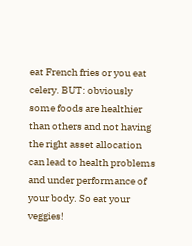eat French fries or you eat celery. BUT: obviously some foods are healthier than others and not having the right asset allocation can lead to health problems and under performance of your body. So eat your veggies!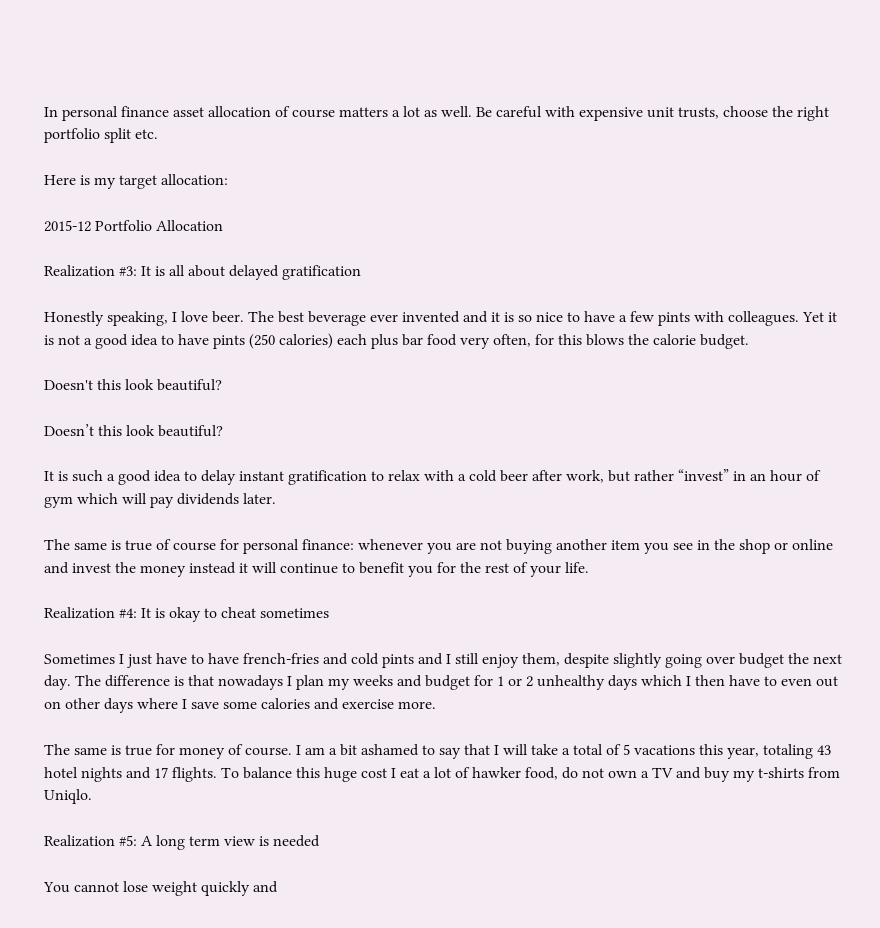In personal finance asset allocation of course matters a lot as well. Be careful with expensive unit trusts, choose the right portfolio split etc.

Here is my target allocation:

2015-12 Portfolio Allocation

Realization #3: It is all about delayed gratification

Honestly speaking, I love beer. The best beverage ever invented and it is so nice to have a few pints with colleagues. Yet it is not a good idea to have pints (250 calories) each plus bar food very often, for this blows the calorie budget.

Doesn't this look beautiful?

Doesn’t this look beautiful?

It is such a good idea to delay instant gratification to relax with a cold beer after work, but rather “invest” in an hour of gym which will pay dividends later.

The same is true of course for personal finance: whenever you are not buying another item you see in the shop or online and invest the money instead it will continue to benefit you for the rest of your life.

Realization #4: It is okay to cheat sometimes

Sometimes I just have to have french-fries and cold pints and I still enjoy them, despite slightly going over budget the next day. The difference is that nowadays I plan my weeks and budget for 1 or 2 unhealthy days which I then have to even out on other days where I save some calories and exercise more.

The same is true for money of course. I am a bit ashamed to say that I will take a total of 5 vacations this year, totaling 43 hotel nights and 17 flights. To balance this huge cost I eat a lot of hawker food, do not own a TV and buy my t-shirts from Uniqlo.

Realization #5: A long term view is needed

You cannot lose weight quickly and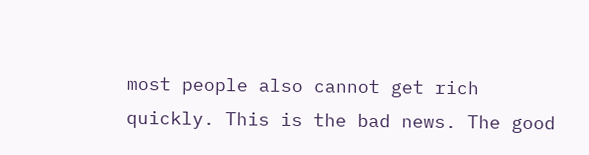most people also cannot get rich quickly. This is the bad news. The good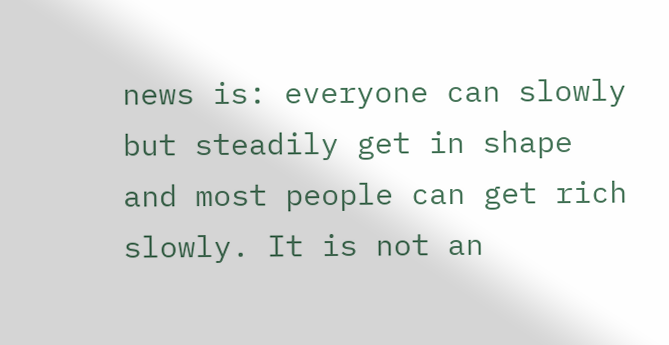news is: everyone can slowly but steadily get in shape and most people can get rich slowly. It is not an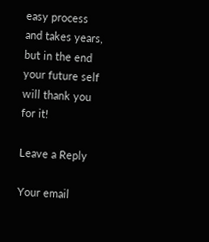easy process and takes years, but in the end your future self will thank you for it!

Leave a Reply

Your email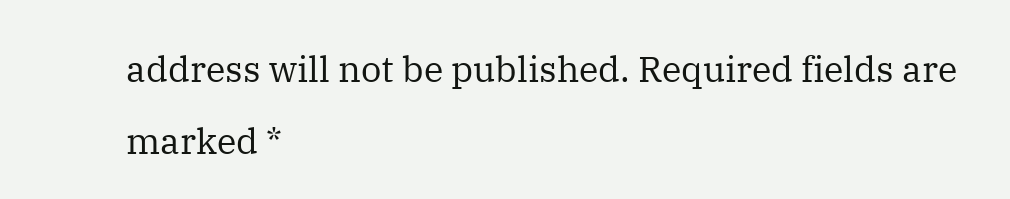address will not be published. Required fields are marked *